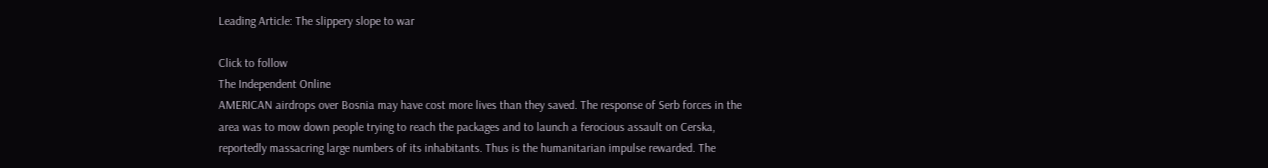Leading Article: The slippery slope to war

Click to follow
The Independent Online
AMERICAN airdrops over Bosnia may have cost more lives than they saved. The response of Serb forces in the area was to mow down people trying to reach the packages and to launch a ferocious assault on Cerska, reportedly massacring large numbers of its inhabitants. Thus is the humanitarian impulse rewarded. The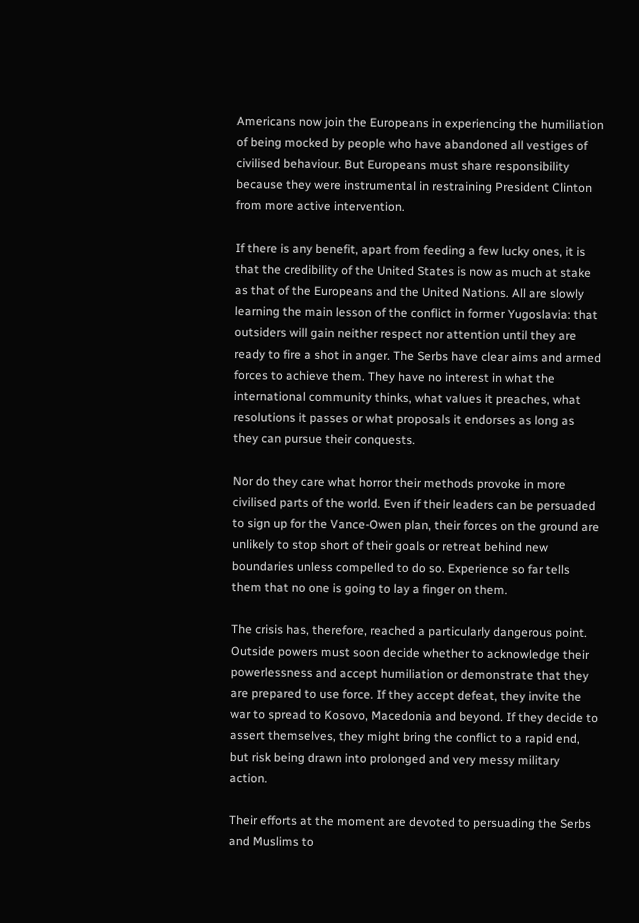Americans now join the Europeans in experiencing the humiliation of being mocked by people who have abandoned all vestiges of civilised behaviour. But Europeans must share responsibility because they were instrumental in restraining President Clinton from more active intervention.

If there is any benefit, apart from feeding a few lucky ones, it is that the credibility of the United States is now as much at stake as that of the Europeans and the United Nations. All are slowly learning the main lesson of the conflict in former Yugoslavia: that outsiders will gain neither respect nor attention until they are ready to fire a shot in anger. The Serbs have clear aims and armed forces to achieve them. They have no interest in what the international community thinks, what values it preaches, what resolutions it passes or what proposals it endorses as long as they can pursue their conquests.

Nor do they care what horror their methods provoke in more civilised parts of the world. Even if their leaders can be persuaded to sign up for the Vance-Owen plan, their forces on the ground are unlikely to stop short of their goals or retreat behind new boundaries unless compelled to do so. Experience so far tells them that no one is going to lay a finger on them.

The crisis has, therefore, reached a particularly dangerous point. Outside powers must soon decide whether to acknowledge their powerlessness and accept humiliation or demonstrate that they are prepared to use force. If they accept defeat, they invite the war to spread to Kosovo, Macedonia and beyond. If they decide to assert themselves, they might bring the conflict to a rapid end, but risk being drawn into prolonged and very messy military action.

Their efforts at the moment are devoted to persuading the Serbs and Muslims to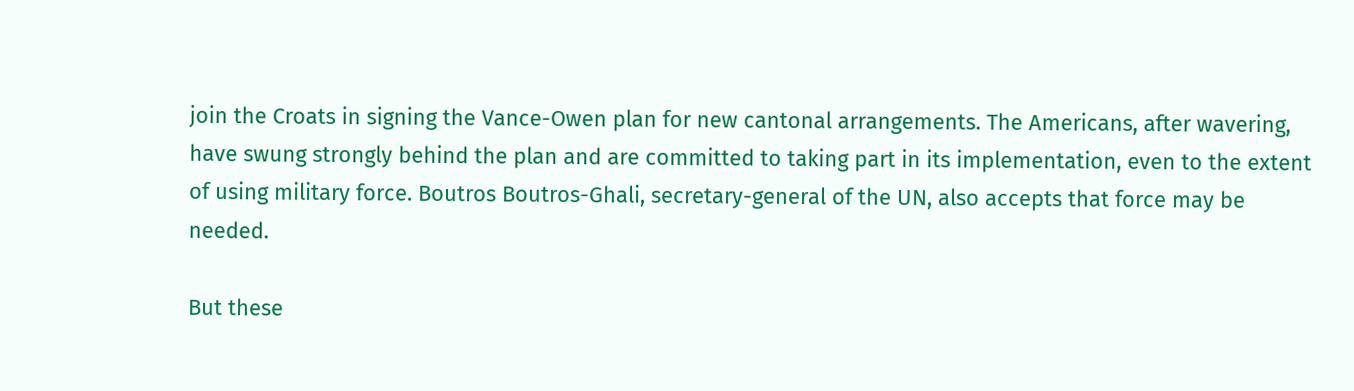join the Croats in signing the Vance-Owen plan for new cantonal arrangements. The Americans, after wavering, have swung strongly behind the plan and are committed to taking part in its implementation, even to the extent of using military force. Boutros Boutros-Ghali, secretary-general of the UN, also accepts that force may be needed.

But these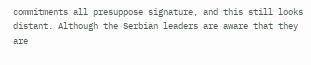commitments all presuppose signature, and this still looks distant. Although the Serbian leaders are aware that they are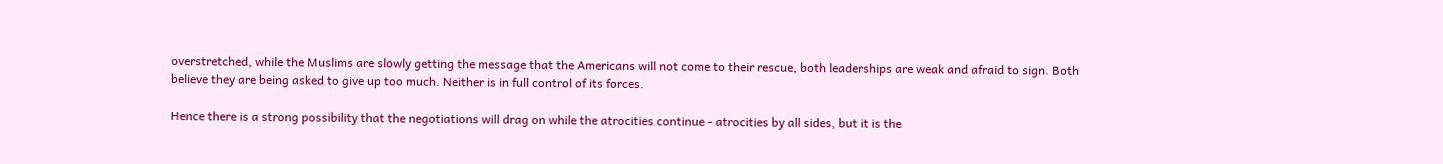overstretched, while the Muslims are slowly getting the message that the Americans will not come to their rescue, both leaderships are weak and afraid to sign. Both believe they are being asked to give up too much. Neither is in full control of its forces.

Hence there is a strong possibility that the negotiations will drag on while the atrocities continue - atrocities by all sides, but it is the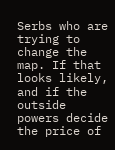Serbs who are trying to change the map. If that looks likely, and if the outside powers decide the price of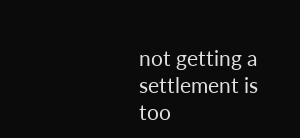not getting a settlement is too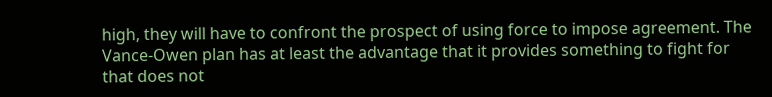high, they will have to confront the prospect of using force to impose agreement. The Vance-Owen plan has at least the advantage that it provides something to fight for that does not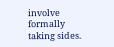involve formally taking sides.